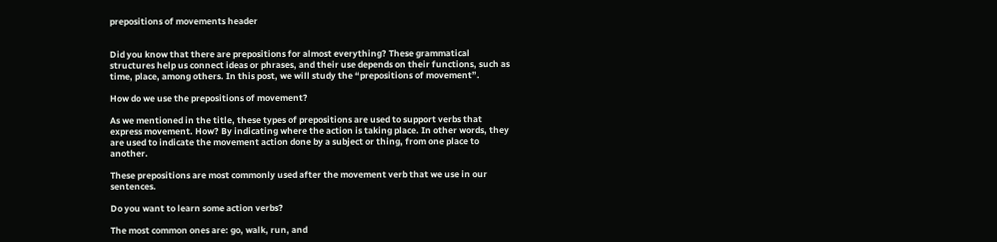prepositions of movements header


Did you know that there are prepositions for almost everything? These grammatical structures help us connect ideas or phrases, and their use depends on their functions, such as time, place, among others. In this post, we will study the “prepositions of movement”.

How do we use the prepositions of movement?

As we mentioned in the title, these types of prepositions are used to support verbs that express movement. How? By indicating where the action is taking place. In other words, they are used to indicate the movement action done by a subject or thing, from one place to another.

These prepositions are most commonly used after the movement verb that we use in our sentences.

Do you want to learn some action verbs?

The most common ones are: go, walk, run, and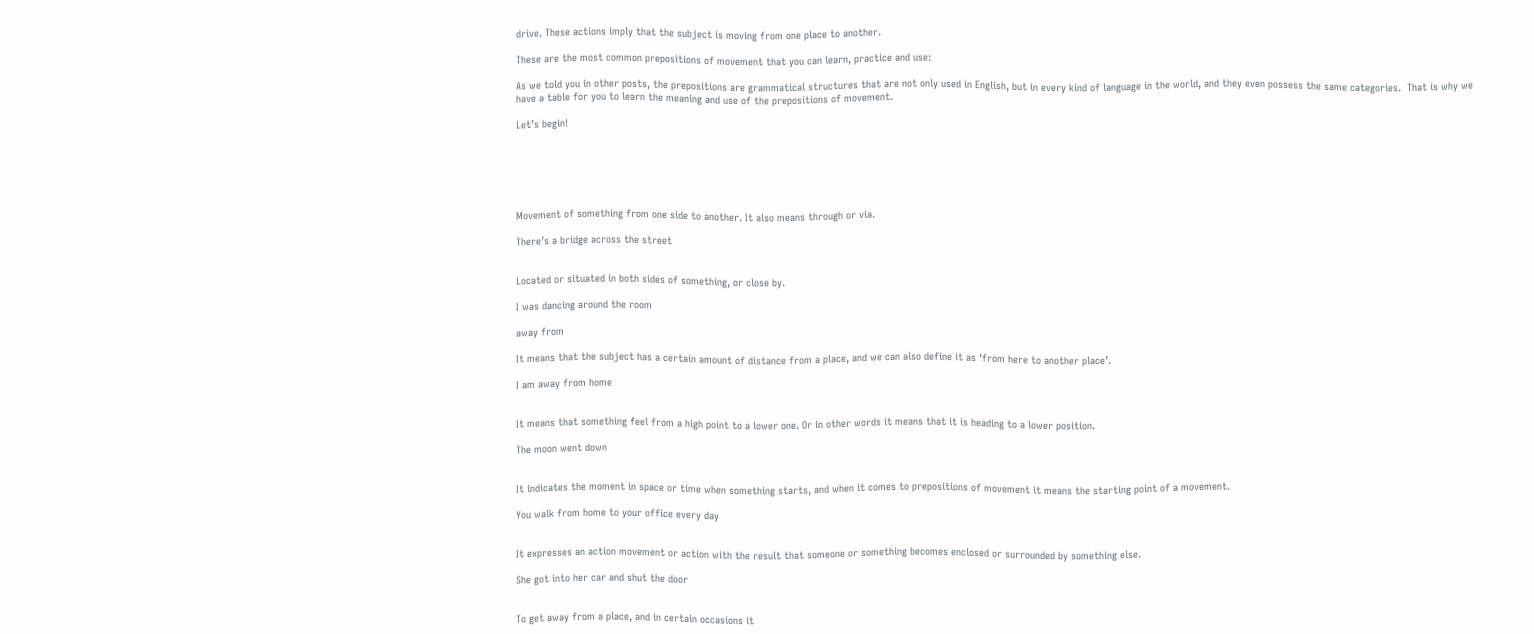drive. These actions imply that the subject is moving from one place to another.

These are the most common prepositions of movement that you can learn, practice and use:

As we told you in other posts, the prepositions are grammatical structures that are not only used in English, but in every kind of language in the world, and they even possess the same categories.  That is why we have a table for you to learn the meaning and use of the prepositions of movement.

Let’s begin!






Movement of something from one side to another. It also means through or via.

There’s a bridge across the street


Located or situated in both sides of something, or close by.

I was dancing around the room

away from

It means that the subject has a certain amount of distance from a place, and we can also define it as ‘from here to another place’.

I am away from home


It means that something feel from a high point to a lower one. Or in other words it means that it is heading to a lower position.

The moon went down


It indicates the moment in space or time when something starts, and when it comes to prepositions of movement it means the starting point of a movement.

You walk from home to your office every day


It expresses an action movement or action with the result that someone or something becomes enclosed or surrounded by something else.

She got into her car and shut the door


To get away from a place, and in certain occasions it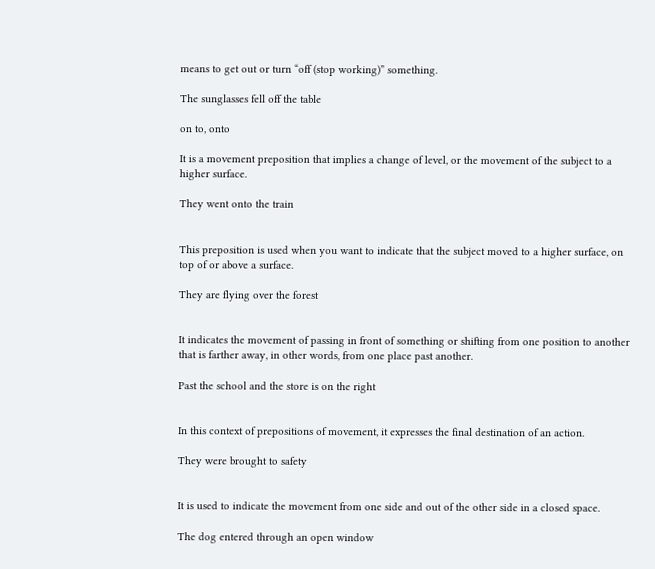means to get out or turn “off (stop working)” something.

The sunglasses fell off the table

on to, onto

It is a movement preposition that implies a change of level, or the movement of the subject to a higher surface.

They went onto the train


This preposition is used when you want to indicate that the subject moved to a higher surface, on top of or above a surface.

They are flying over the forest


It indicates the movement of passing in front of something or shifting from one position to another that is farther away, in other words, from one place past another.

Past the school and the store is on the right


In this context of prepositions of movement, it expresses the final destination of an action.

They were brought to safety


It is used to indicate the movement from one side and out of the other side in a closed space.

The dog entered through an open window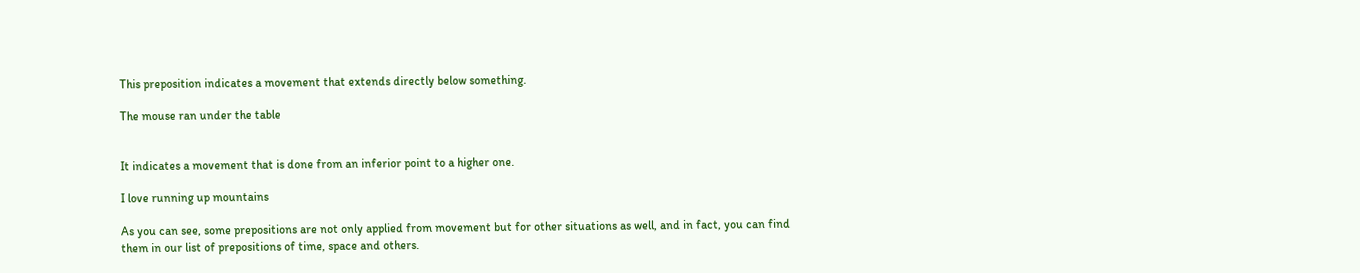This preposition indicates a movement that extends directly below something.

The mouse ran under the table


It indicates a movement that is done from an inferior point to a higher one.

I love running up mountains

As you can see, some prepositions are not only applied from movement but for other situations as well, and in fact, you can find them in our list of prepositions of time, space and others.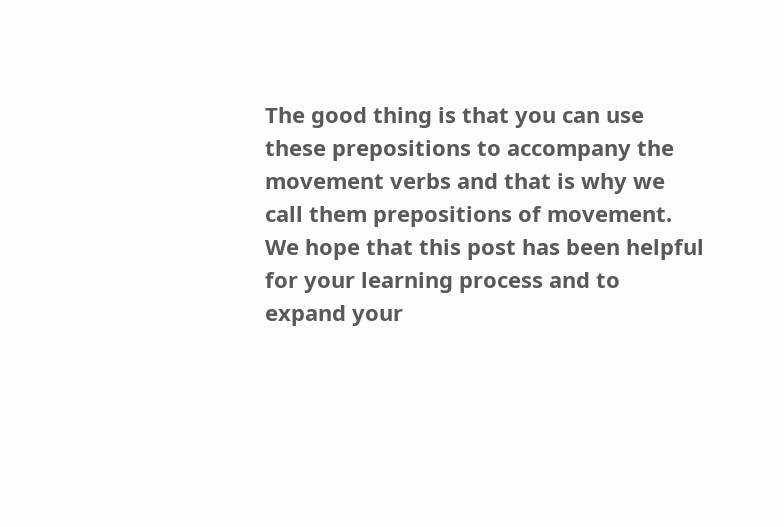The good thing is that you can use these prepositions to accompany the movement verbs and that is why we call them prepositions of movement. We hope that this post has been helpful for your learning process and to expand your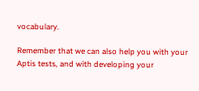vocabulary.

Remember that we can also help you with your Aptis tests, and with developing your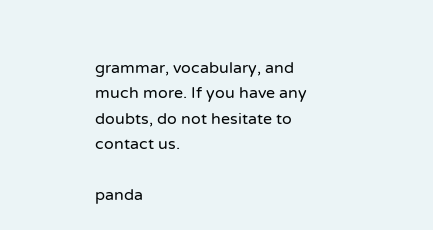grammar, vocabulary, and much more. If you have any doubts, do not hesitate to contact us.

panda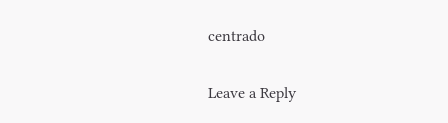centrado

Leave a Reply